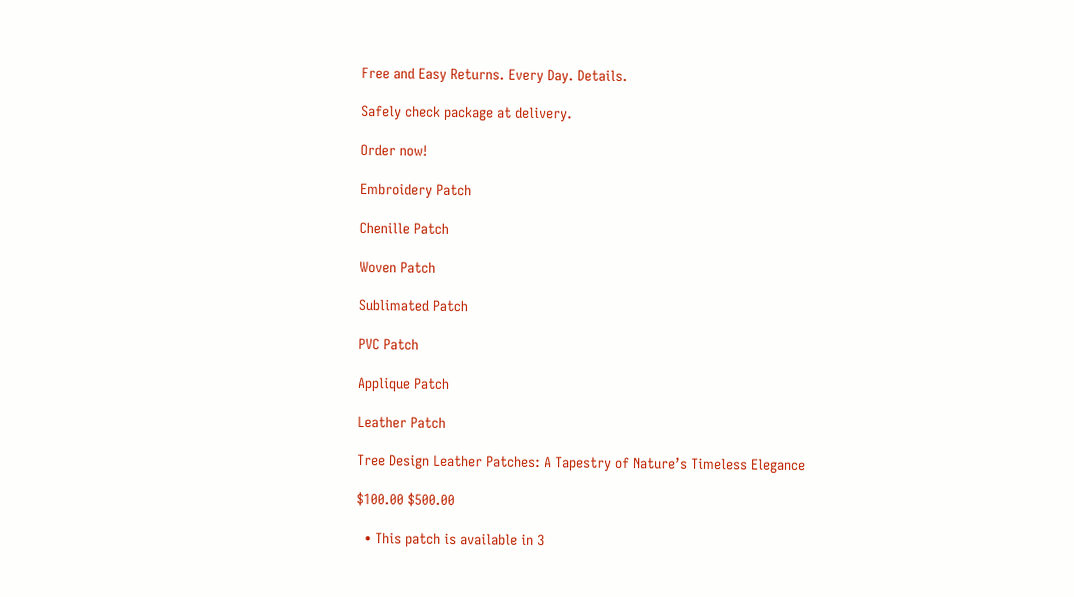Free and Easy Returns. Every Day. Details.

Safely check package at delivery.

Order now!

Embroidery Patch

Chenille Patch

Woven Patch

Sublimated Patch

PVC Patch

Applique Patch

Leather Patch

Tree Design Leather Patches: A Tapestry of Nature’s Timeless Elegance

$100.00 $500.00

  • This patch is available in 3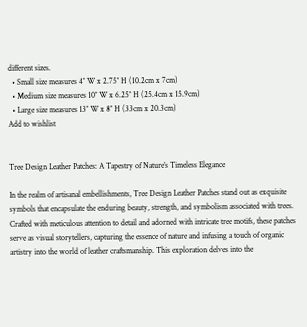different sizes.
  • Small size measures 4″ W x 2.75″ H (10.2cm x 7cm)
  • Medium size measures 10″ W x 6.25″ H (25.4cm x 15.9cm)
  • Large size measures 13″ W x 8″ H (33cm x 20.3cm)
Add to wishlist


Tree Design Leather Patches: A Tapestry of Nature’s Timeless Elegance

In the realm of artisanal embellishments, Tree Design Leather Patches stand out as exquisite symbols that encapsulate the enduring beauty, strength, and symbolism associated with trees. Crafted with meticulous attention to detail and adorned with intricate tree motifs, these patches serve as visual storytellers, capturing the essence of nature and infusing a touch of organic artistry into the world of leather craftsmanship. This exploration delves into the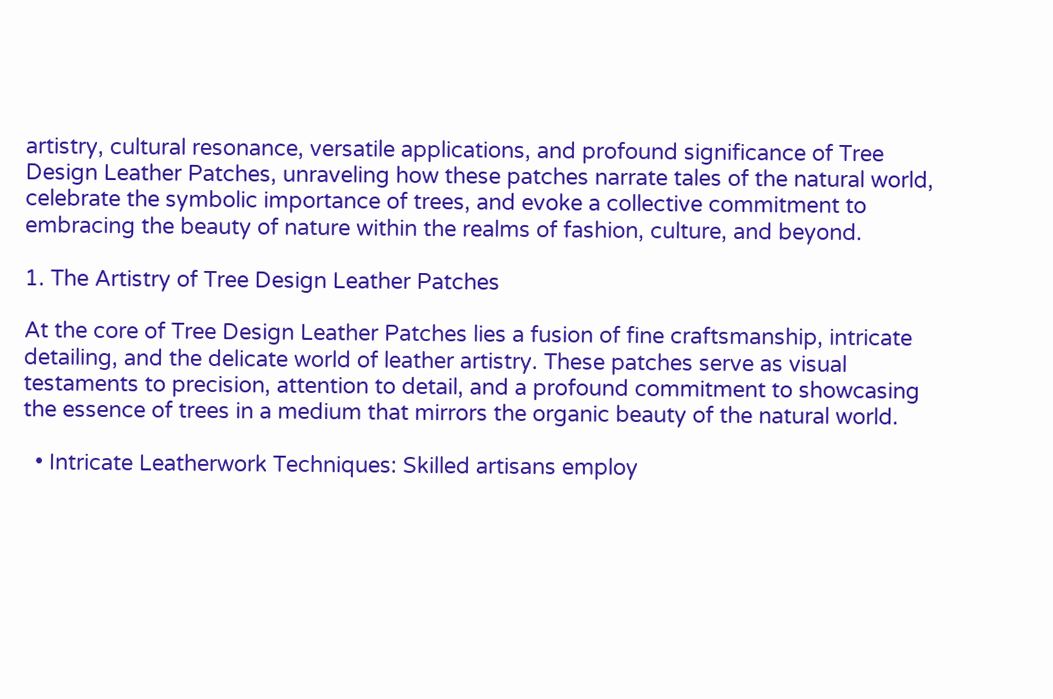artistry, cultural resonance, versatile applications, and profound significance of Tree Design Leather Patches, unraveling how these patches narrate tales of the natural world, celebrate the symbolic importance of trees, and evoke a collective commitment to embracing the beauty of nature within the realms of fashion, culture, and beyond.

1. The Artistry of Tree Design Leather Patches

At the core of Tree Design Leather Patches lies a fusion of fine craftsmanship, intricate detailing, and the delicate world of leather artistry. These patches serve as visual testaments to precision, attention to detail, and a profound commitment to showcasing the essence of trees in a medium that mirrors the organic beauty of the natural world.

  • Intricate Leatherwork Techniques: Skilled artisans employ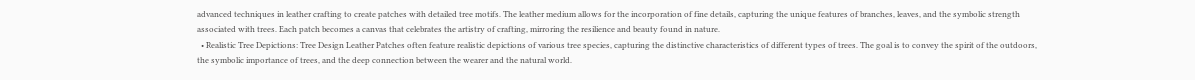advanced techniques in leather crafting to create patches with detailed tree motifs. The leather medium allows for the incorporation of fine details, capturing the unique features of branches, leaves, and the symbolic strength associated with trees. Each patch becomes a canvas that celebrates the artistry of crafting, mirroring the resilience and beauty found in nature.
  • Realistic Tree Depictions: Tree Design Leather Patches often feature realistic depictions of various tree species, capturing the distinctive characteristics of different types of trees. The goal is to convey the spirit of the outdoors, the symbolic importance of trees, and the deep connection between the wearer and the natural world.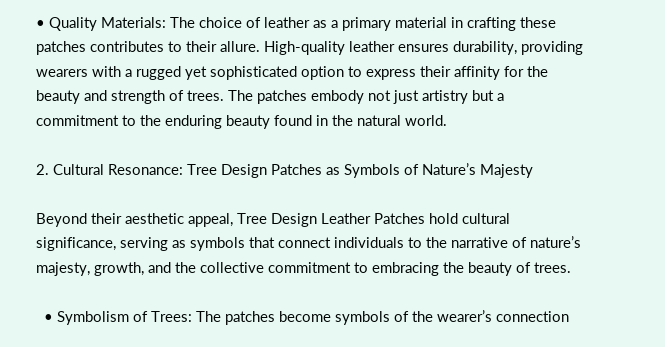• Quality Materials: The choice of leather as a primary material in crafting these patches contributes to their allure. High-quality leather ensures durability, providing wearers with a rugged yet sophisticated option to express their affinity for the beauty and strength of trees. The patches embody not just artistry but a commitment to the enduring beauty found in the natural world.

2. Cultural Resonance: Tree Design Patches as Symbols of Nature’s Majesty

Beyond their aesthetic appeal, Tree Design Leather Patches hold cultural significance, serving as symbols that connect individuals to the narrative of nature’s majesty, growth, and the collective commitment to embracing the beauty of trees.

  • Symbolism of Trees: The patches become symbols of the wearer’s connection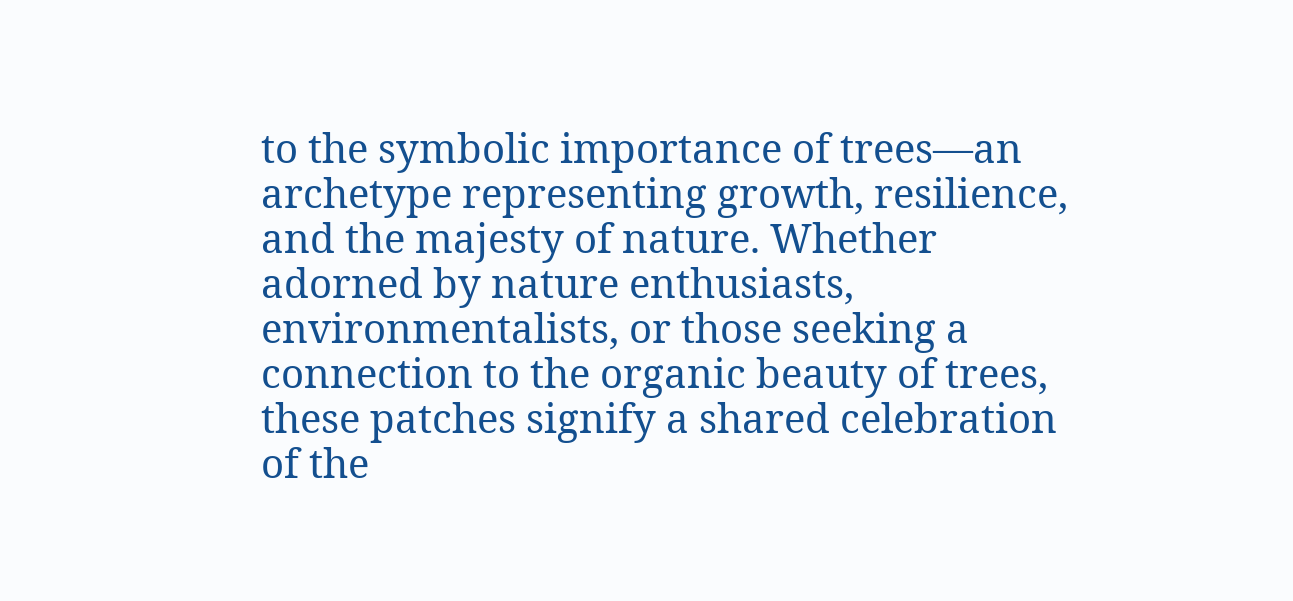to the symbolic importance of trees—an archetype representing growth, resilience, and the majesty of nature. Whether adorned by nature enthusiasts, environmentalists, or those seeking a connection to the organic beauty of trees, these patches signify a shared celebration of the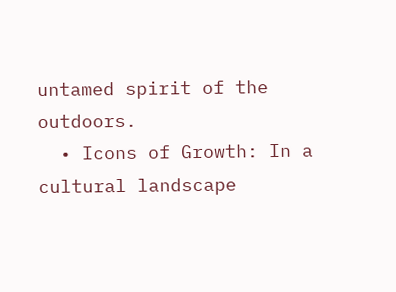untamed spirit of the outdoors.
  • Icons of Growth: In a cultural landscape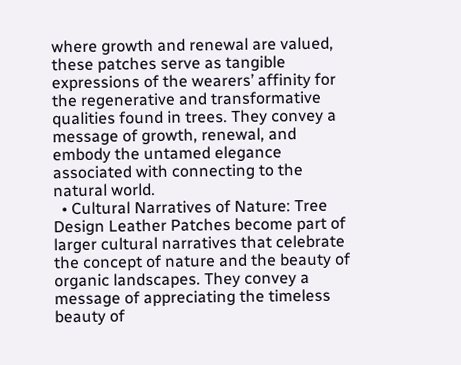where growth and renewal are valued, these patches serve as tangible expressions of the wearers’ affinity for the regenerative and transformative qualities found in trees. They convey a message of growth, renewal, and embody the untamed elegance associated with connecting to the natural world.
  • Cultural Narratives of Nature: Tree Design Leather Patches become part of larger cultural narratives that celebrate the concept of nature and the beauty of organic landscapes. They convey a message of appreciating the timeless beauty of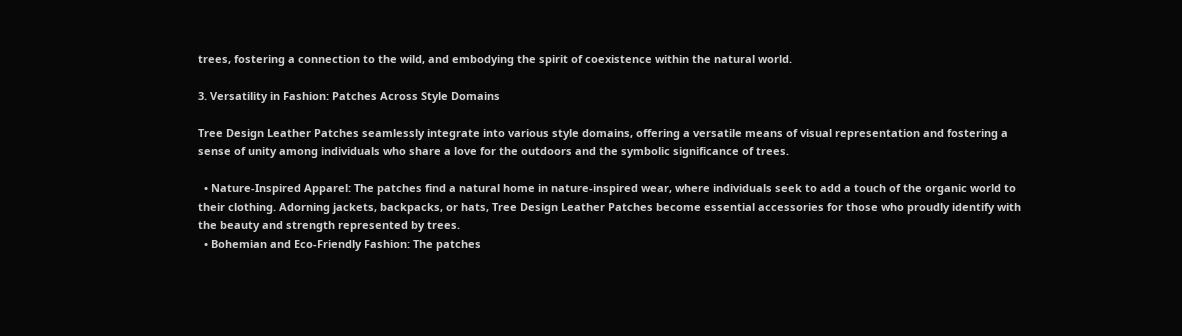trees, fostering a connection to the wild, and embodying the spirit of coexistence within the natural world.

3. Versatility in Fashion: Patches Across Style Domains

Tree Design Leather Patches seamlessly integrate into various style domains, offering a versatile means of visual representation and fostering a sense of unity among individuals who share a love for the outdoors and the symbolic significance of trees.

  • Nature-Inspired Apparel: The patches find a natural home in nature-inspired wear, where individuals seek to add a touch of the organic world to their clothing. Adorning jackets, backpacks, or hats, Tree Design Leather Patches become essential accessories for those who proudly identify with the beauty and strength represented by trees.
  • Bohemian and Eco-Friendly Fashion: The patches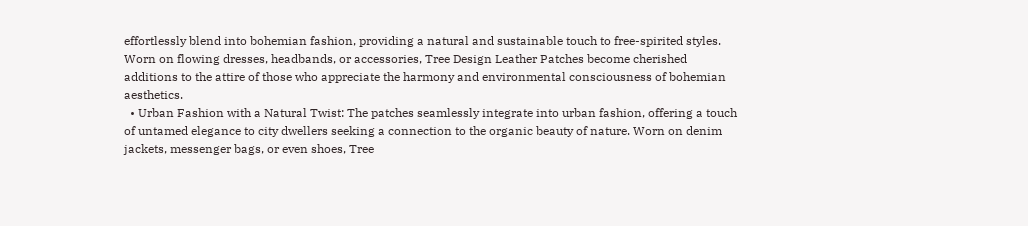effortlessly blend into bohemian fashion, providing a natural and sustainable touch to free-spirited styles. Worn on flowing dresses, headbands, or accessories, Tree Design Leather Patches become cherished additions to the attire of those who appreciate the harmony and environmental consciousness of bohemian aesthetics.
  • Urban Fashion with a Natural Twist: The patches seamlessly integrate into urban fashion, offering a touch of untamed elegance to city dwellers seeking a connection to the organic beauty of nature. Worn on denim jackets, messenger bags, or even shoes, Tree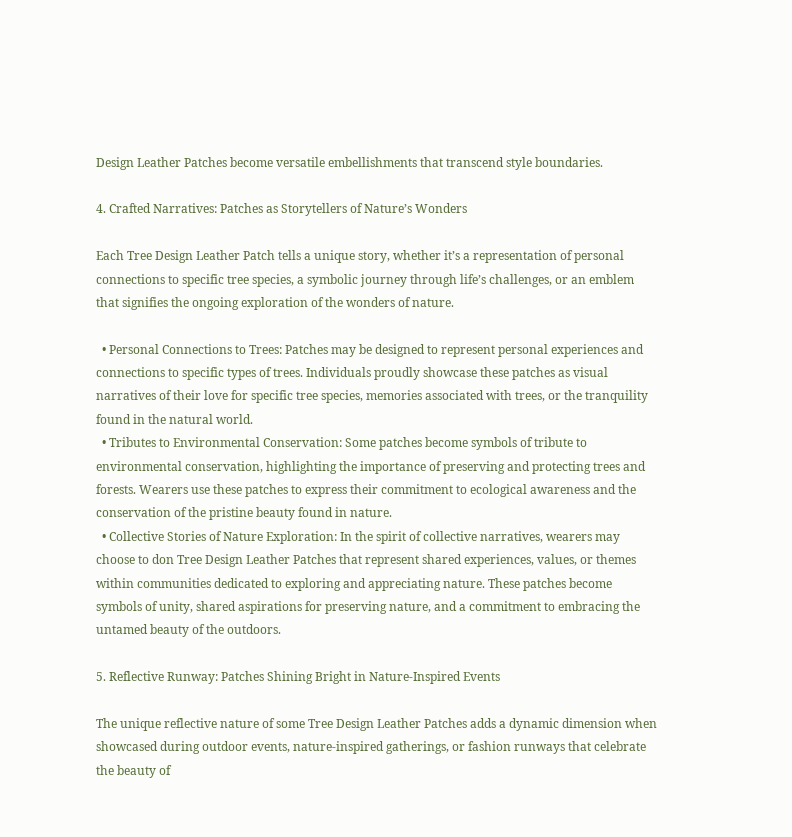Design Leather Patches become versatile embellishments that transcend style boundaries.

4. Crafted Narratives: Patches as Storytellers of Nature’s Wonders

Each Tree Design Leather Patch tells a unique story, whether it’s a representation of personal connections to specific tree species, a symbolic journey through life’s challenges, or an emblem that signifies the ongoing exploration of the wonders of nature.

  • Personal Connections to Trees: Patches may be designed to represent personal experiences and connections to specific types of trees. Individuals proudly showcase these patches as visual narratives of their love for specific tree species, memories associated with trees, or the tranquility found in the natural world.
  • Tributes to Environmental Conservation: Some patches become symbols of tribute to environmental conservation, highlighting the importance of preserving and protecting trees and forests. Wearers use these patches to express their commitment to ecological awareness and the conservation of the pristine beauty found in nature.
  • Collective Stories of Nature Exploration: In the spirit of collective narratives, wearers may choose to don Tree Design Leather Patches that represent shared experiences, values, or themes within communities dedicated to exploring and appreciating nature. These patches become symbols of unity, shared aspirations for preserving nature, and a commitment to embracing the untamed beauty of the outdoors.

5. Reflective Runway: Patches Shining Bright in Nature-Inspired Events

The unique reflective nature of some Tree Design Leather Patches adds a dynamic dimension when showcased during outdoor events, nature-inspired gatherings, or fashion runways that celebrate the beauty of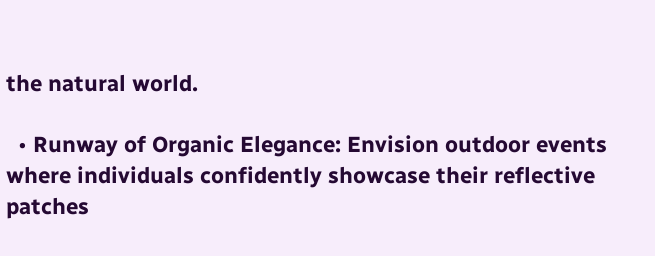the natural world.

  • Runway of Organic Elegance: Envision outdoor events where individuals confidently showcase their reflective patches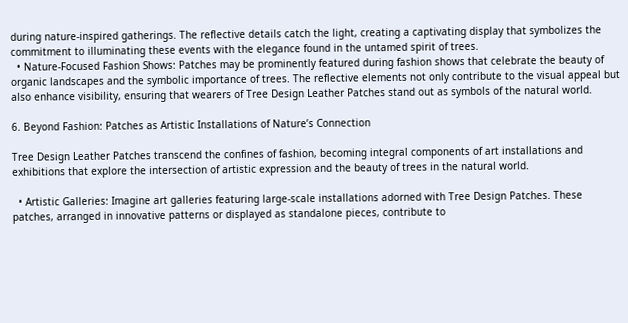during nature-inspired gatherings. The reflective details catch the light, creating a captivating display that symbolizes the commitment to illuminating these events with the elegance found in the untamed spirit of trees.
  • Nature-Focused Fashion Shows: Patches may be prominently featured during fashion shows that celebrate the beauty of organic landscapes and the symbolic importance of trees. The reflective elements not only contribute to the visual appeal but also enhance visibility, ensuring that wearers of Tree Design Leather Patches stand out as symbols of the natural world.

6. Beyond Fashion: Patches as Artistic Installations of Nature’s Connection

Tree Design Leather Patches transcend the confines of fashion, becoming integral components of art installations and exhibitions that explore the intersection of artistic expression and the beauty of trees in the natural world.

  • Artistic Galleries: Imagine art galleries featuring large-scale installations adorned with Tree Design Patches. These patches, arranged in innovative patterns or displayed as standalone pieces, contribute to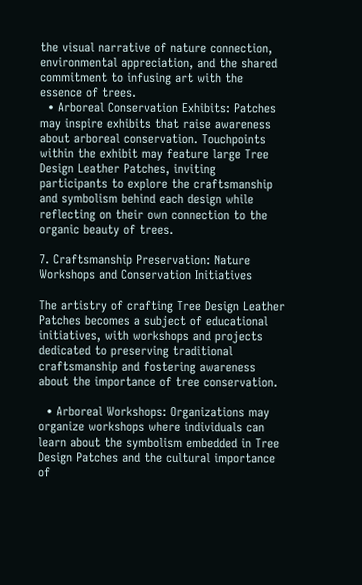the visual narrative of nature connection, environmental appreciation, and the shared commitment to infusing art with the essence of trees.
  • Arboreal Conservation Exhibits: Patches may inspire exhibits that raise awareness about arboreal conservation. Touchpoints within the exhibit may feature large Tree Design Leather Patches, inviting participants to explore the craftsmanship and symbolism behind each design while reflecting on their own connection to the organic beauty of trees.

7. Craftsmanship Preservation: Nature Workshops and Conservation Initiatives

The artistry of crafting Tree Design Leather Patches becomes a subject of educational initiatives, with workshops and projects dedicated to preserving traditional craftsmanship and fostering awareness about the importance of tree conservation.

  • Arboreal Workshops: Organizations may organize workshops where individuals can learn about the symbolism embedded in Tree Design Patches and the cultural importance of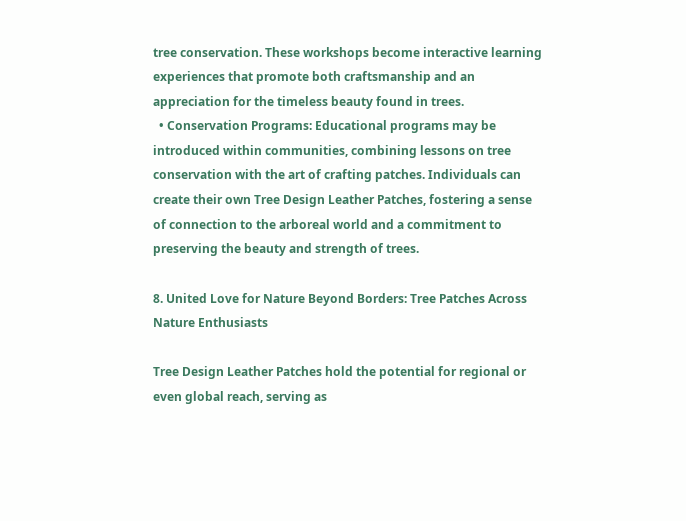tree conservation. These workshops become interactive learning experiences that promote both craftsmanship and an appreciation for the timeless beauty found in trees.
  • Conservation Programs: Educational programs may be introduced within communities, combining lessons on tree conservation with the art of crafting patches. Individuals can create their own Tree Design Leather Patches, fostering a sense of connection to the arboreal world and a commitment to preserving the beauty and strength of trees.

8. United Love for Nature Beyond Borders: Tree Patches Across Nature Enthusiasts

Tree Design Leather Patches hold the potential for regional or even global reach, serving as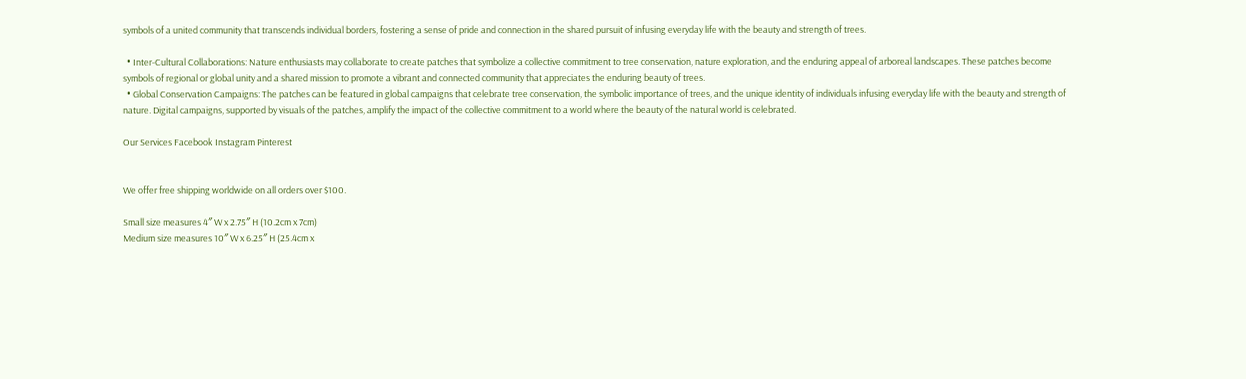symbols of a united community that transcends individual borders, fostering a sense of pride and connection in the shared pursuit of infusing everyday life with the beauty and strength of trees.

  • Inter-Cultural Collaborations: Nature enthusiasts may collaborate to create patches that symbolize a collective commitment to tree conservation, nature exploration, and the enduring appeal of arboreal landscapes. These patches become symbols of regional or global unity and a shared mission to promote a vibrant and connected community that appreciates the enduring beauty of trees.
  • Global Conservation Campaigns: The patches can be featured in global campaigns that celebrate tree conservation, the symbolic importance of trees, and the unique identity of individuals infusing everyday life with the beauty and strength of nature. Digital campaigns, supported by visuals of the patches, amplify the impact of the collective commitment to a world where the beauty of the natural world is celebrated.

Our Services Facebook Instagram Pinterest


We offer free shipping worldwide on all orders over $100.

Small size measures 4″ W x 2.75″ H (10.2cm x 7cm)
Medium size measures 10″ W x 6.25″ H (25.4cm x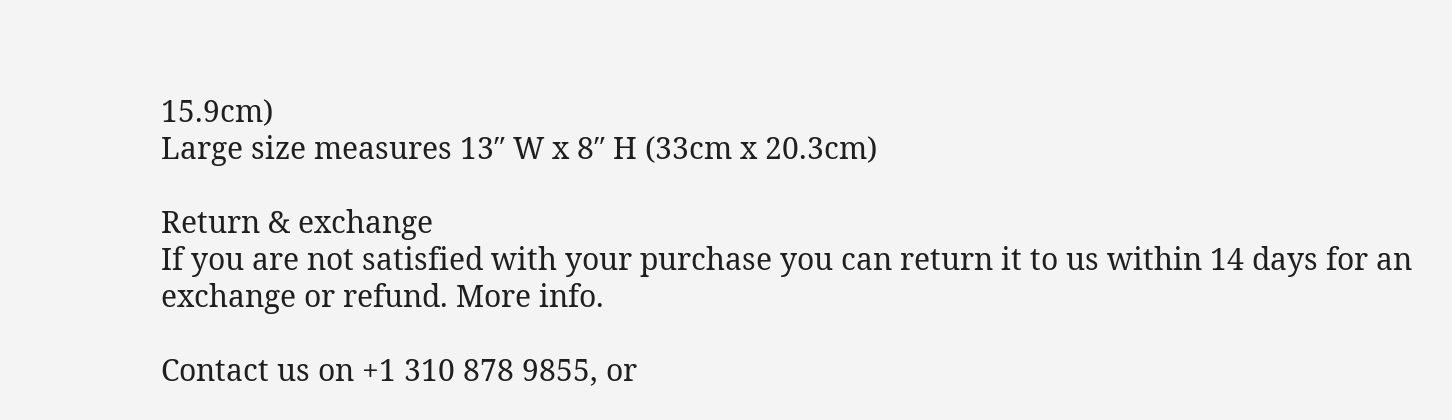15.9cm)
Large size measures 13″ W x 8″ H (33cm x 20.3cm)

Return & exchange
If you are not satisfied with your purchase you can return it to us within 14 days for an exchange or refund. More info.

Contact us on +1 310 878 9855, or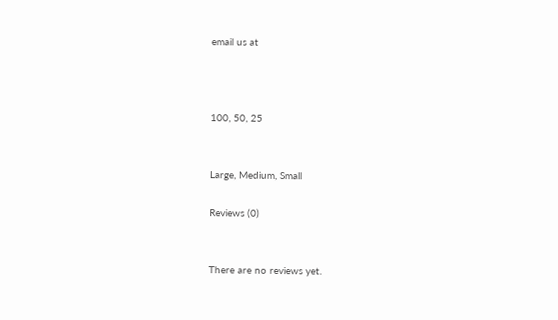email us at



100, 50, 25


Large, Medium, Small

Reviews (0)


There are no reviews yet.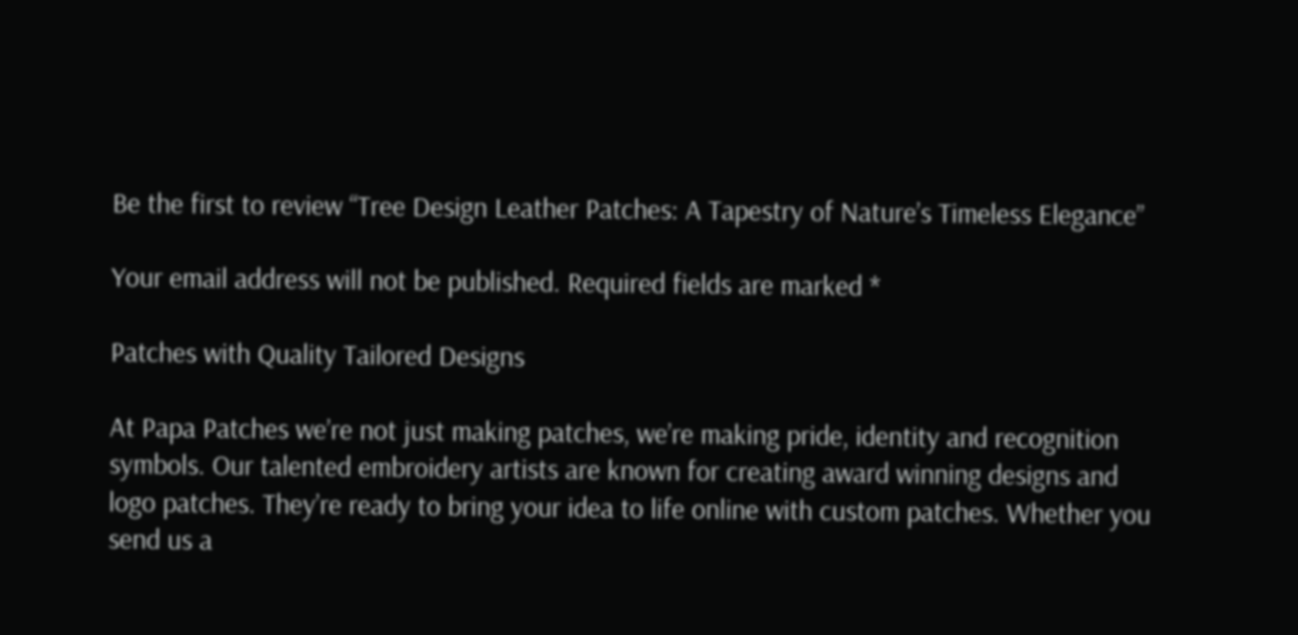Be the first to review “Tree Design Leather Patches: A Tapestry of Nature’s Timeless Elegance”

Your email address will not be published. Required fields are marked *

Patches with Quality Tailored Designs

At Papa Patches we’re not just making patches, we’re making pride, identity and recognition symbols. Our talented embroidery artists are known for creating award winning designs and logo patches. They’re ready to bring your idea to life online with custom patches. Whether you send us a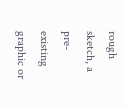rough sketch, a pre-existing graphic or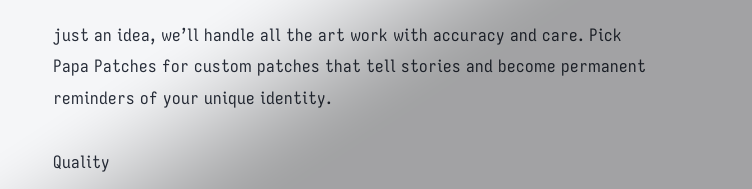just an idea, we’ll handle all the art work with accuracy and care. Pick Papa Patches for custom patches that tell stories and become permanent reminders of your unique identity.

Quality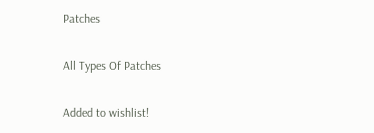Patches

All Types Of Patches

Added to wishlist!